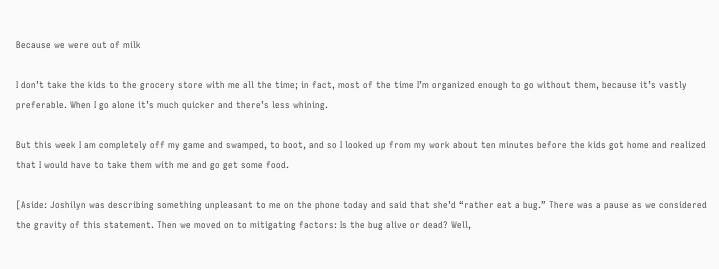Because we were out of milk

I don’t take the kids to the grocery store with me all the time; in fact, most of the time I’m organized enough to go without them, because it’s vastly preferable. When I go alone it’s much quicker and there’s less whining.

But this week I am completely off my game and swamped, to boot, and so I looked up from my work about ten minutes before the kids got home and realized that I would have to take them with me and go get some food.

[Aside: Joshilyn was describing something unpleasant to me on the phone today and said that she’d “rather eat a bug.” There was a pause as we considered the gravity of this statement. Then we moved on to mitigating factors: Is the bug alive or dead? Well,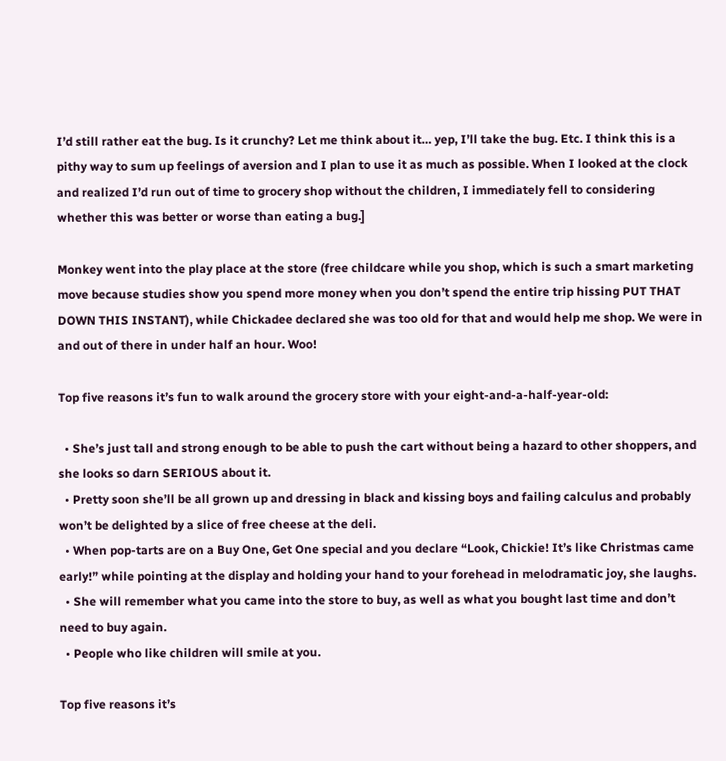I’d still rather eat the bug. Is it crunchy? Let me think about it… yep, I’ll take the bug. Etc. I think this is a pithy way to sum up feelings of aversion and I plan to use it as much as possible. When I looked at the clock and realized I’d run out of time to grocery shop without the children, I immediately fell to considering whether this was better or worse than eating a bug.]

Monkey went into the play place at the store (free childcare while you shop, which is such a smart marketing move because studies show you spend more money when you don’t spend the entire trip hissing PUT THAT DOWN THIS INSTANT), while Chickadee declared she was too old for that and would help me shop. We were in and out of there in under half an hour. Woo!

Top five reasons it’s fun to walk around the grocery store with your eight-and-a-half-year-old:

  • She’s just tall and strong enough to be able to push the cart without being a hazard to other shoppers, and she looks so darn SERIOUS about it.
  • Pretty soon she’ll be all grown up and dressing in black and kissing boys and failing calculus and probably won’t be delighted by a slice of free cheese at the deli.
  • When pop-tarts are on a Buy One, Get One special and you declare “Look, Chickie! It’s like Christmas came early!” while pointing at the display and holding your hand to your forehead in melodramatic joy, she laughs.
  • She will remember what you came into the store to buy, as well as what you bought last time and don’t need to buy again.
  • People who like children will smile at you.

Top five reasons it’s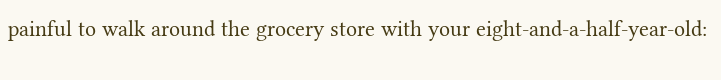painful to walk around the grocery store with your eight-and-a-half-year-old: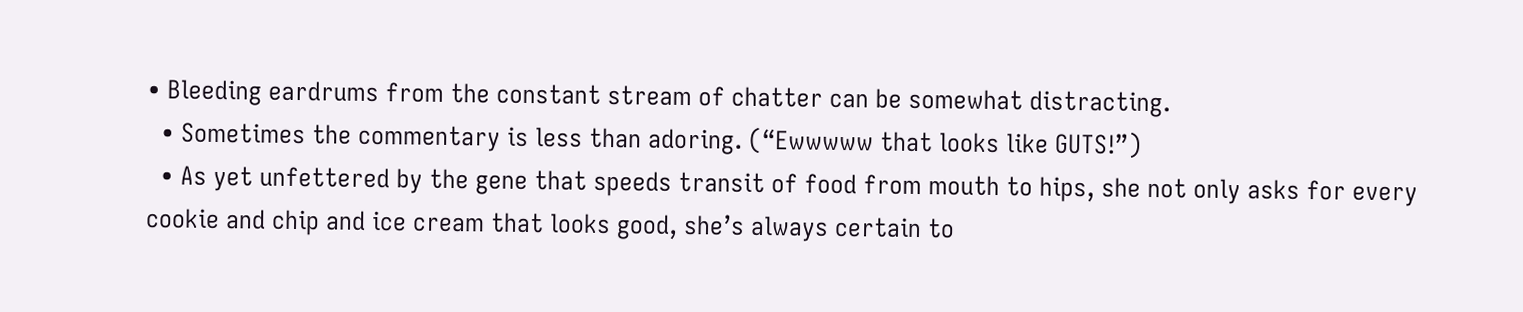• Bleeding eardrums from the constant stream of chatter can be somewhat distracting.
  • Sometimes the commentary is less than adoring. (“Ewwwww that looks like GUTS!”)
  • As yet unfettered by the gene that speeds transit of food from mouth to hips, she not only asks for every cookie and chip and ice cream that looks good, she’s always certain to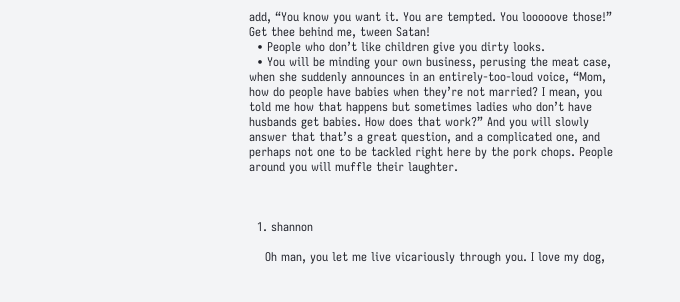add, “You know you want it. You are tempted. You looooove those!” Get thee behind me, tween Satan!
  • People who don’t like children give you dirty looks.
  • You will be minding your own business, perusing the meat case, when she suddenly announces in an entirely-too-loud voice, “Mom, how do people have babies when they’re not married? I mean, you told me how that happens but sometimes ladies who don’t have husbands get babies. How does that work?” And you will slowly answer that that’s a great question, and a complicated one, and perhaps not one to be tackled right here by the pork chops. People around you will muffle their laughter.



  1. shannon

    Oh man, you let me live vicariously through you. I love my dog,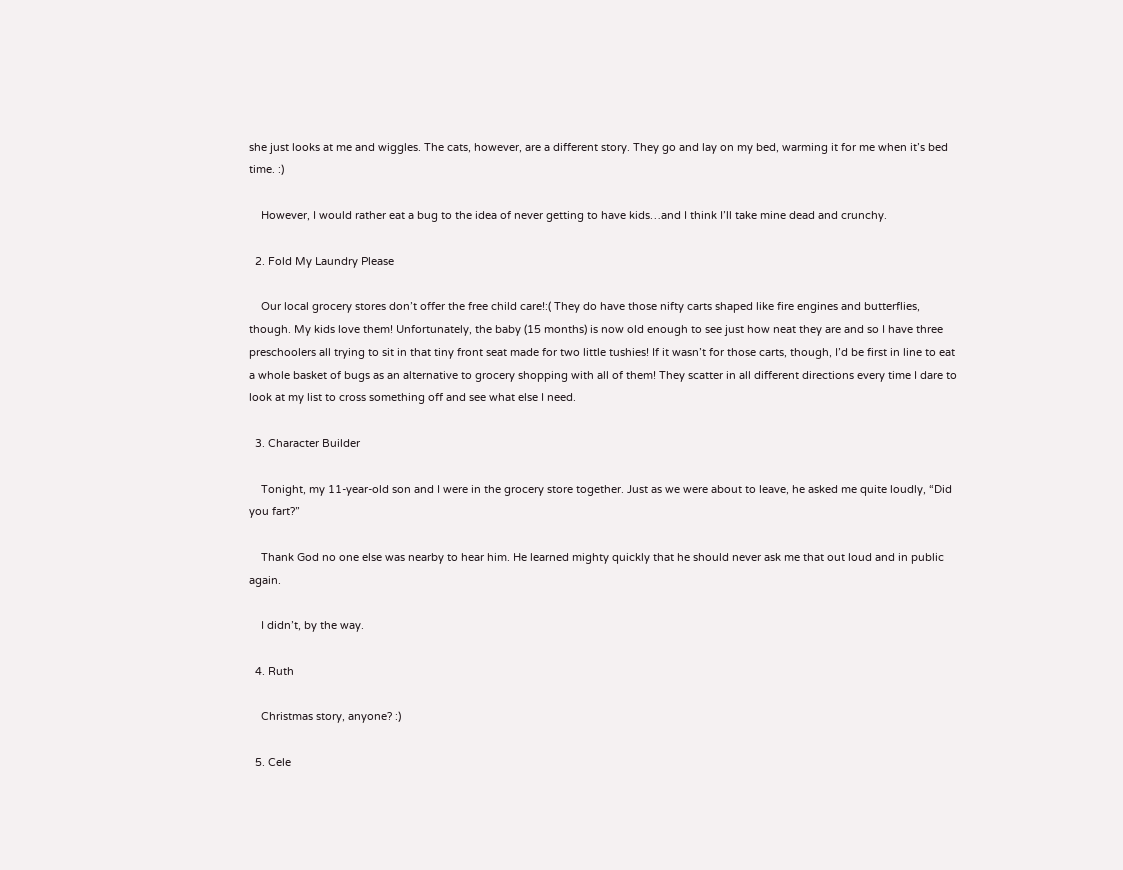she just looks at me and wiggles. The cats, however, are a different story. They go and lay on my bed, warming it for me when it’s bed time. :)

    However, I would rather eat a bug to the idea of never getting to have kids…and I think I’ll take mine dead and crunchy.

  2. Fold My Laundry Please

    Our local grocery stores don’t offer the free child care!:( They do have those nifty carts shaped like fire engines and butterflies, though. My kids love them! Unfortunately, the baby (15 months) is now old enough to see just how neat they are and so I have three preschoolers all trying to sit in that tiny front seat made for two little tushies! If it wasn’t for those carts, though, I’d be first in line to eat a whole basket of bugs as an alternative to grocery shopping with all of them! They scatter in all different directions every time I dare to look at my list to cross something off and see what else I need.

  3. Character Builder

    Tonight, my 11-year-old son and I were in the grocery store together. Just as we were about to leave, he asked me quite loudly, “Did you fart?”

    Thank God no one else was nearby to hear him. He learned mighty quickly that he should never ask me that out loud and in public again.

    I didn’t, by the way.

  4. Ruth

    Christmas story, anyone? :)

  5. Cele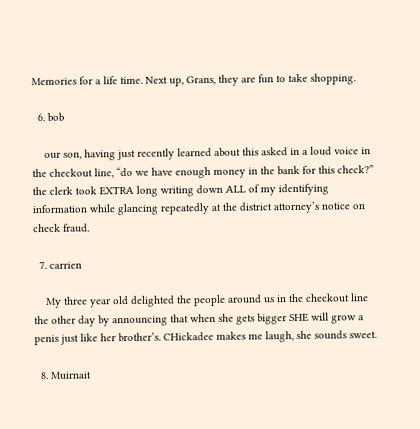Memories for a life time. Next up, Grans, they are fun to take shopping.

  6. bob

    our son, having just recently learned about this asked in a loud voice in the checkout line, “do we have enough money in the bank for this check?” the clerk took EXTRA long writing down ALL of my identifying information while glancing repeatedly at the district attorney’s notice on check fraud.

  7. carrien

    My three year old delighted the people around us in the checkout line the other day by announcing that when she gets bigger SHE will grow a penis just like her brother’s. CHickadee makes me laugh, she sounds sweet.

  8. Muirnait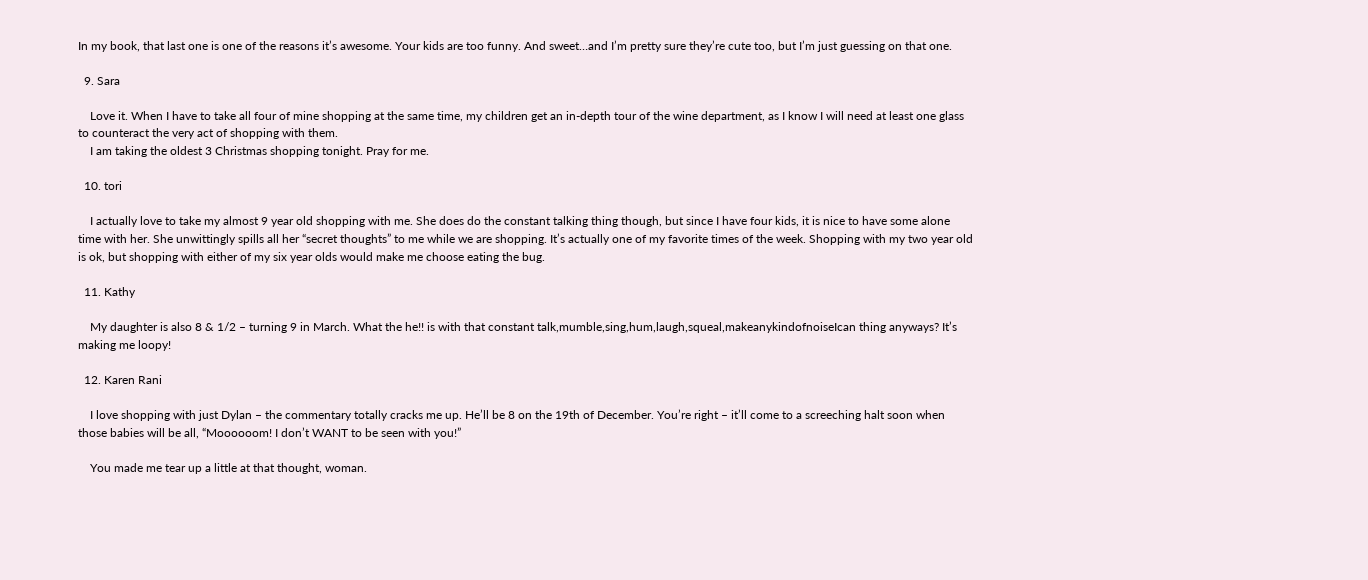In my book, that last one is one of the reasons it’s awesome. Your kids are too funny. And sweet…and I’m pretty sure they’re cute too, but I’m just guessing on that one.

  9. Sara

    Love it. When I have to take all four of mine shopping at the same time, my children get an in-depth tour of the wine department, as I know I will need at least one glass to counteract the very act of shopping with them.
    I am taking the oldest 3 Christmas shopping tonight. Pray for me.

  10. tori

    I actually love to take my almost 9 year old shopping with me. She does do the constant talking thing though, but since I have four kids, it is nice to have some alone time with her. She unwittingly spills all her “secret thoughts” to me while we are shopping. It’s actually one of my favorite times of the week. Shopping with my two year old is ok, but shopping with either of my six year olds would make me choose eating the bug.

  11. Kathy

    My daughter is also 8 & 1/2 – turning 9 in March. What the he!! is with that constant talk,mumble,sing,hum,laugh,squeal,makeanykindofnoiseIcan thing anyways? It’s making me loopy!

  12. Karen Rani

    I love shopping with just Dylan – the commentary totally cracks me up. He’ll be 8 on the 19th of December. You’re right – it’ll come to a screeching halt soon when those babies will be all, “Moooooom! I don’t WANT to be seen with you!”

    You made me tear up a little at that thought, woman.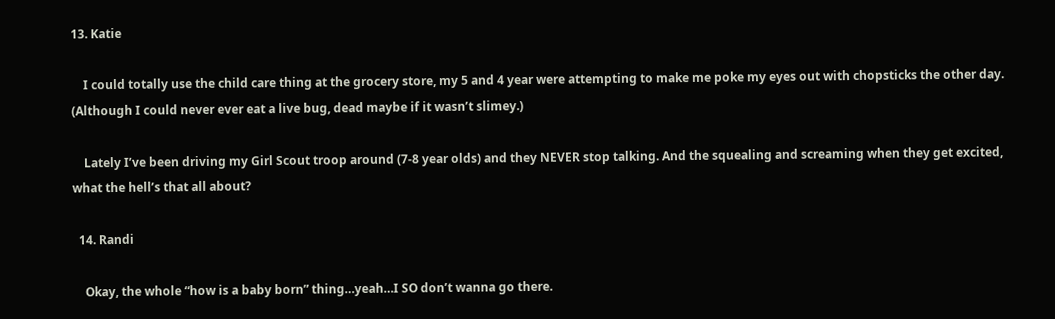13. Katie

    I could totally use the child care thing at the grocery store, my 5 and 4 year were attempting to make me poke my eyes out with chopsticks the other day. (Although I could never ever eat a live bug, dead maybe if it wasn’t slimey.)

    Lately I’ve been driving my Girl Scout troop around (7-8 year olds) and they NEVER stop talking. And the squealing and screaming when they get excited, what the hell’s that all about?

  14. Randi

    Okay, the whole “how is a baby born” thing…yeah…I SO don’t wanna go there.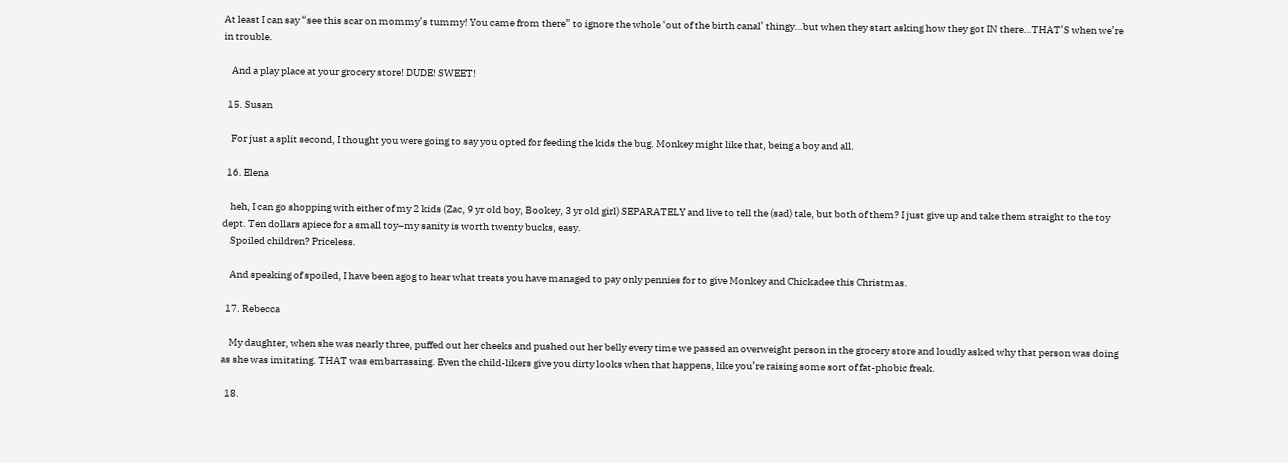At least I can say “see this scar on mommy’s tummy! You came from there” to ignore the whole ‘out of the birth canal’ thingy…but when they start asking how they got IN there…THAT’S when we’re in trouble.

    And a play place at your grocery store! DUDE! SWEET!

  15. Susan

    For just a split second, I thought you were going to say you opted for feeding the kids the bug. Monkey might like that, being a boy and all.

  16. Elena

    heh, I can go shopping with either of my 2 kids (Zac, 9 yr old boy, Bookey, 3 yr old girl) SEPARATELY and live to tell the (sad) tale, but both of them? I just give up and take them straight to the toy dept. Ten dollars apiece for a small toy–my sanity is worth twenty bucks, easy.
    Spoiled children? Priceless.

    And speaking of spoiled, I have been agog to hear what treats you have managed to pay only pennies for to give Monkey and Chickadee this Christmas.

  17. Rebecca

    My daughter, when she was nearly three, puffed out her cheeks and pushed out her belly every time we passed an overweight person in the grocery store and loudly asked why that person was doing as she was imitating. THAT was embarrassing. Even the child-likers give you dirty looks when that happens, like you’re raising some sort of fat-phobic freak.

  18.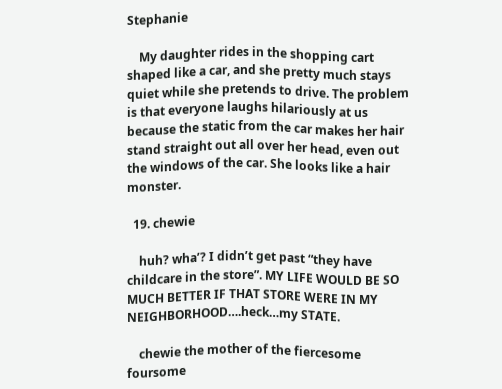Stephanie

    My daughter rides in the shopping cart shaped like a car, and she pretty much stays quiet while she pretends to drive. The problem is that everyone laughs hilariously at us because the static from the car makes her hair stand straight out all over her head, even out the windows of the car. She looks like a hair monster.

  19. chewie

    huh? wha’? I didn’t get past “they have childcare in the store”. MY LIFE WOULD BE SO MUCH BETTER IF THAT STORE WERE IN MY NEIGHBORHOOD….heck…my STATE.

    chewie the mother of the fiercesome foursome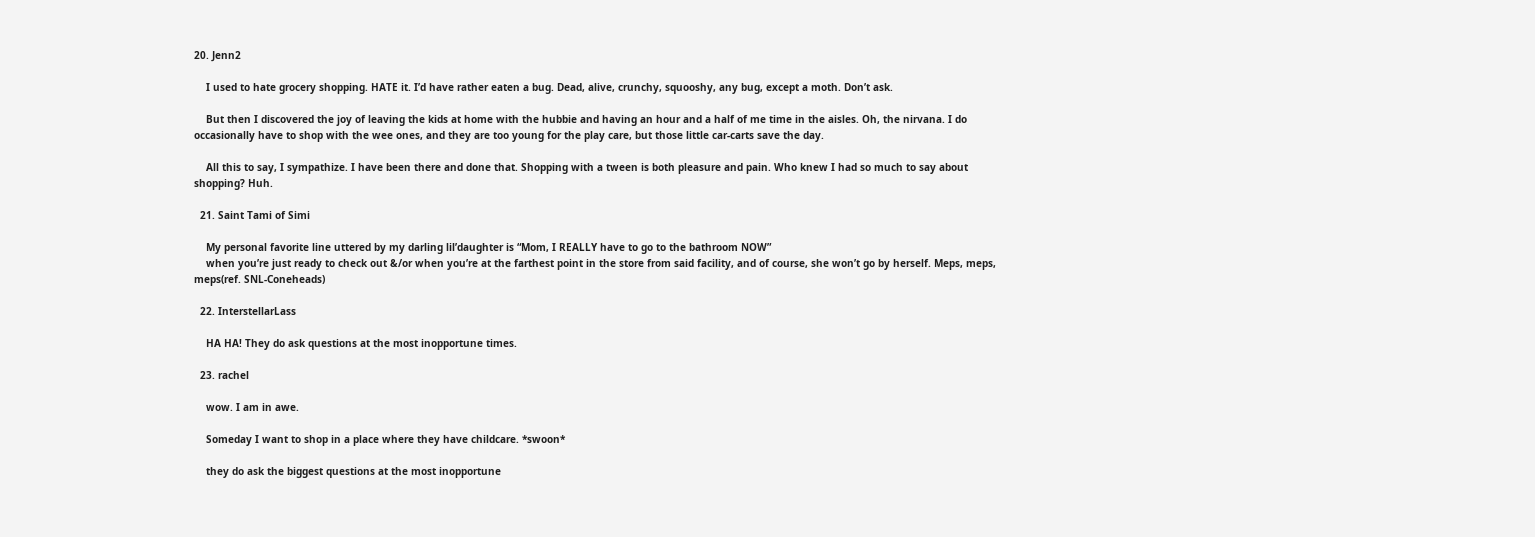20. Jenn2

    I used to hate grocery shopping. HATE it. I’d have rather eaten a bug. Dead, alive, crunchy, squooshy, any bug, except a moth. Don’t ask.

    But then I discovered the joy of leaving the kids at home with the hubbie and having an hour and a half of me time in the aisles. Oh, the nirvana. I do occasionally have to shop with the wee ones, and they are too young for the play care, but those little car-carts save the day.

    All this to say, I sympathize. I have been there and done that. Shopping with a tween is both pleasure and pain. Who knew I had so much to say about shopping? Huh.

  21. Saint Tami of Simi

    My personal favorite line uttered by my darling lil’daughter is “Mom, I REALLY have to go to the bathroom NOW”
    when you’re just ready to check out &/or when you’re at the farthest point in the store from said facility, and of course, she won’t go by herself. Meps, meps, meps(ref. SNL-Coneheads)

  22. InterstellarLass

    HA HA! They do ask questions at the most inopportune times.

  23. rachel

    wow. I am in awe.

    Someday I want to shop in a place where they have childcare. *swoon*

    they do ask the biggest questions at the most inopportune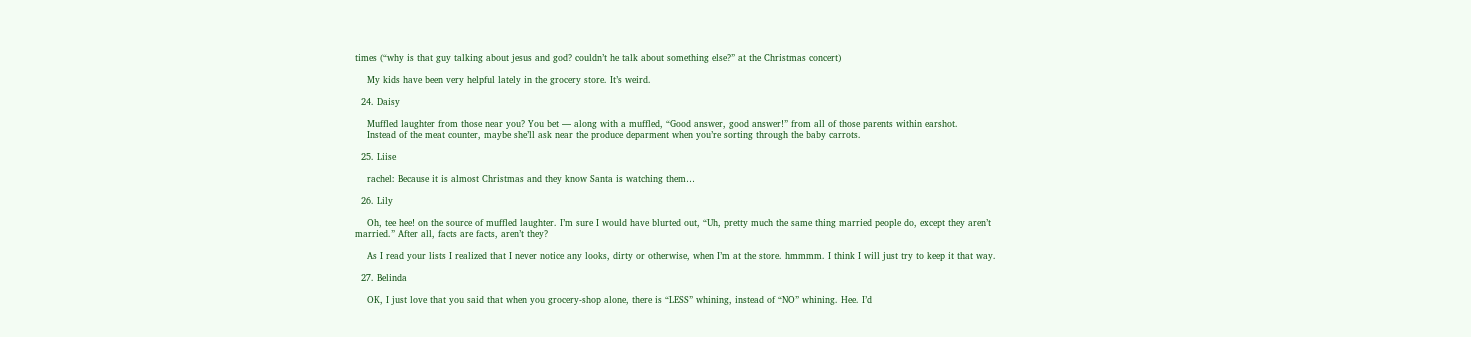times (“why is that guy talking about jesus and god? couldn’t he talk about something else?” at the Christmas concert)

    My kids have been very helpful lately in the grocery store. It’s weird.

  24. Daisy

    Muffled laughter from those near you? You bet — along with a muffled, “Good answer, good answer!” from all of those parents within earshot.
    Instead of the meat counter, maybe she’ll ask near the produce deparment when you’re sorting through the baby carrots.

  25. Liise

    rachel: Because it is almost Christmas and they know Santa is watching them…

  26. Lily

    Oh, tee hee! on the source of muffled laughter. I’m sure I would have blurted out, “Uh, pretty much the same thing married people do, except they aren’t married.” After all, facts are facts, aren’t they?

    As I read your lists I realized that I never notice any looks, dirty or otherwise, when I’m at the store. hmmmm. I think I will just try to keep it that way.

  27. Belinda

    OK, I just love that you said that when you grocery-shop alone, there is “LESS” whining, instead of “NO” whining. Hee. I’d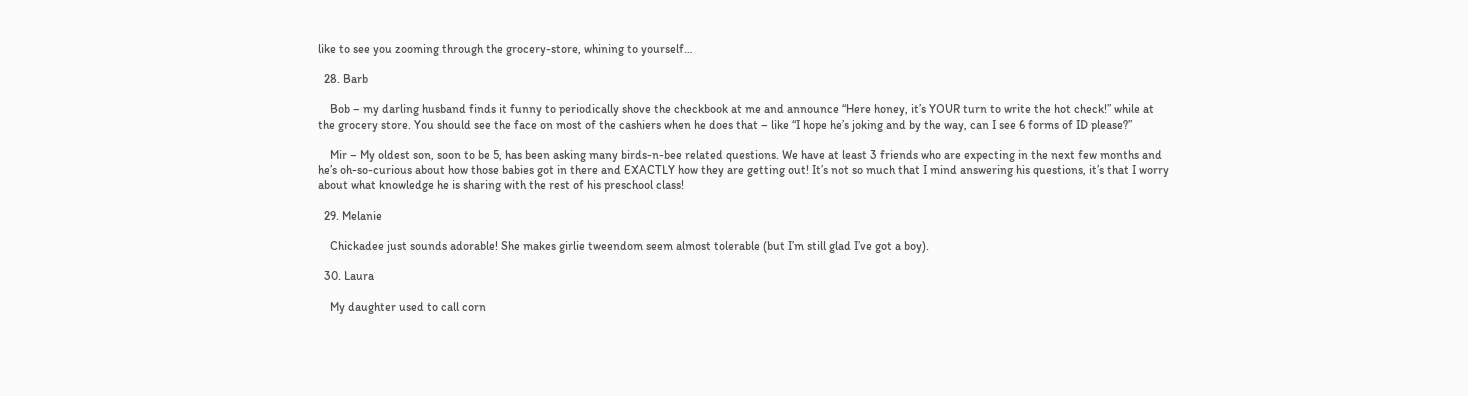like to see you zooming through the grocery-store, whining to yourself…

  28. Barb

    Bob – my darling husband finds it funny to periodically shove the checkbook at me and announce “Here honey, it’s YOUR turn to write the hot check!” while at the grocery store. You should see the face on most of the cashiers when he does that – like “I hope he’s joking and by the way, can I see 6 forms of ID please?”

    Mir – My oldest son, soon to be 5, has been asking many birds-n-bee related questions. We have at least 3 friends who are expecting in the next few months and he’s oh-so-curious about how those babies got in there and EXACTLY how they are getting out! It’s not so much that I mind answering his questions, it’s that I worry about what knowledge he is sharing with the rest of his preschool class!

  29. Melanie

    Chickadee just sounds adorable! She makes girlie tweendom seem almost tolerable (but I’m still glad I’ve got a boy).

  30. Laura

    My daughter used to call corn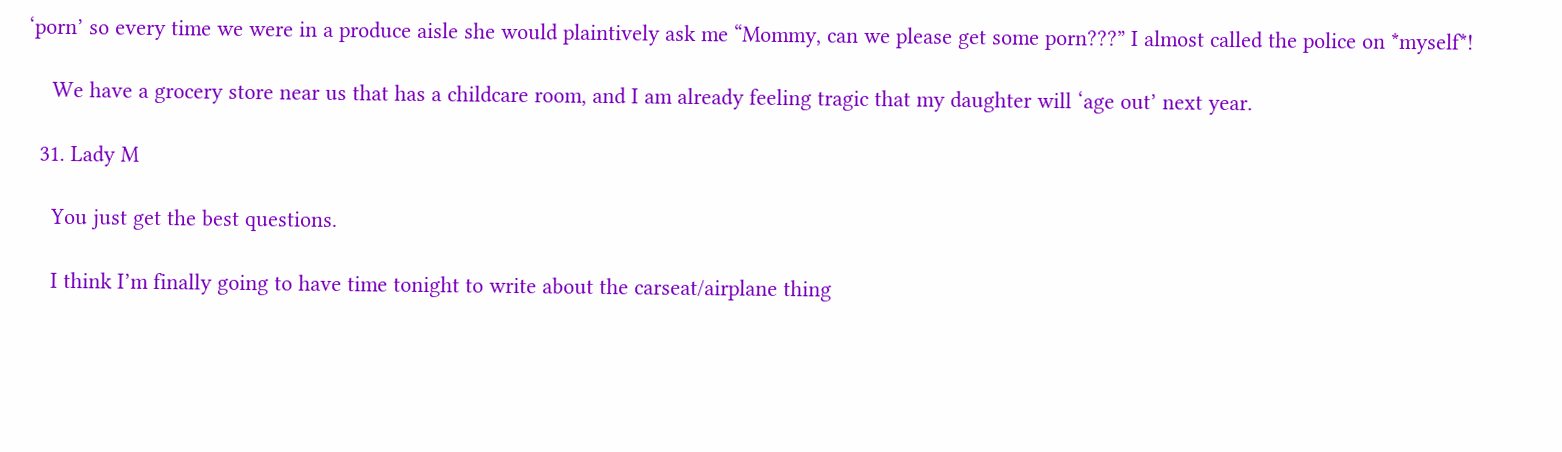‘porn’ so every time we were in a produce aisle she would plaintively ask me “Mommy, can we please get some porn???” I almost called the police on *myself*!

    We have a grocery store near us that has a childcare room, and I am already feeling tragic that my daughter will ‘age out’ next year.

  31. Lady M

    You just get the best questions.

    I think I’m finally going to have time tonight to write about the carseat/airplane thing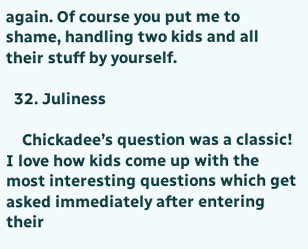again. Of course you put me to shame, handling two kids and all their stuff by yourself.

  32. Juliness

    Chickadee’s question was a classic! I love how kids come up with the most interesting questions which get asked immediately after entering their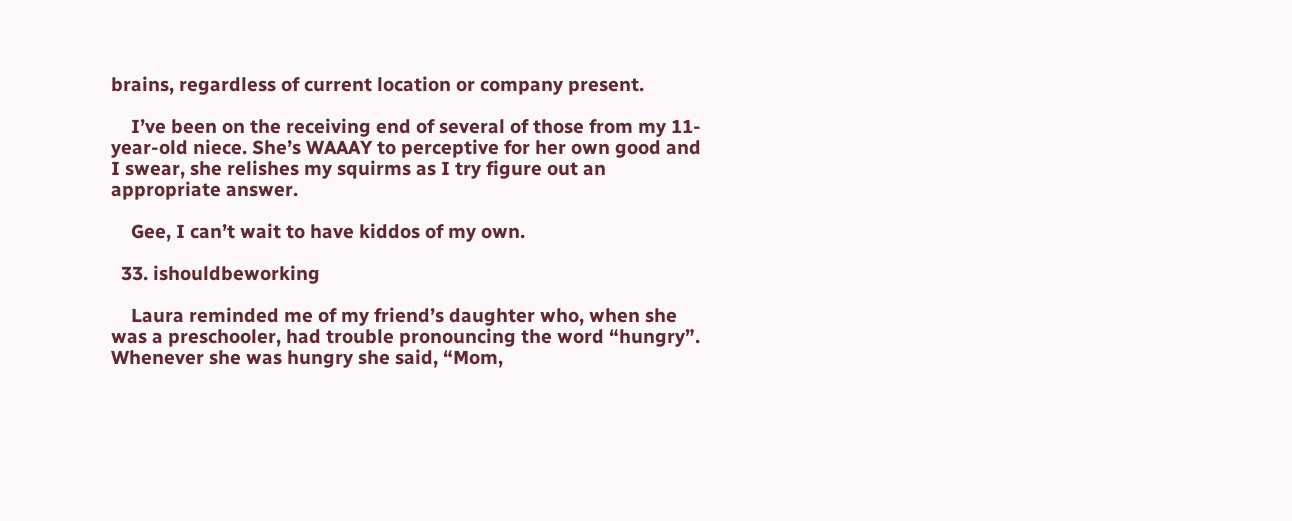brains, regardless of current location or company present.

    I’ve been on the receiving end of several of those from my 11-year-old niece. She’s WAAAY to perceptive for her own good and I swear, she relishes my squirms as I try figure out an appropriate answer.

    Gee, I can’t wait to have kiddos of my own.

  33. ishouldbeworking

    Laura reminded me of my friend’s daughter who, when she was a preschooler, had trouble pronouncing the word “hungry”. Whenever she was hungry she said, “Mom,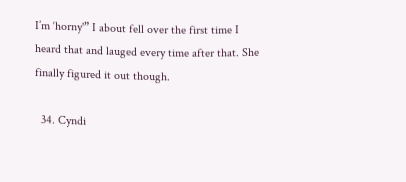I’m ‘horny'” I about fell over the first time I heard that and lauged every time after that. She finally figured it out though.

  34. Cyndi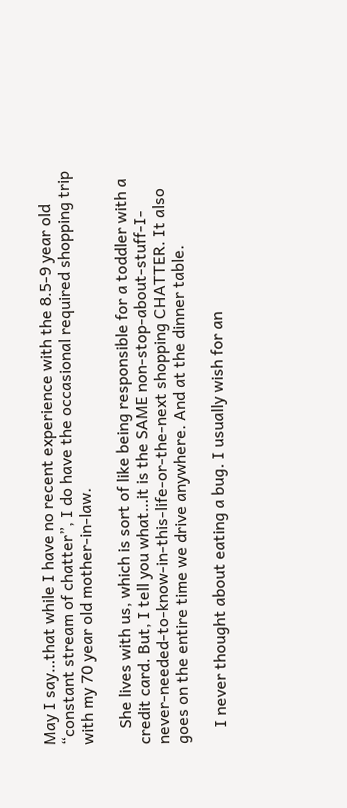May I say…that while I have no recent experience with the 8.5-9 year old “constant stream of chatter”, I do have the occasional required shopping trip with my 70 year old mother-in-law.

    She lives with us, which is sort of like being responsible for a toddler with a credit card. But, I tell you what…it is the SAME non-stop-about-stuff-I-never-needed-to-know-in-this-life-or-the-next shopping CHATTER. It also goes on the entire time we drive anywhere. And at the dinner table.

    I never thought about eating a bug. I usually wish for an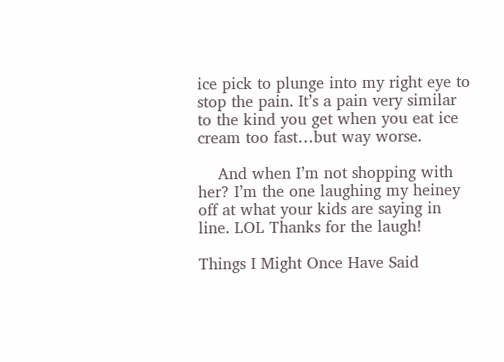ice pick to plunge into my right eye to stop the pain. It’s a pain very similar to the kind you get when you eat ice cream too fast…but way worse.

    And when I’m not shopping with her? I’m the one laughing my heiney off at what your kids are saying in line. LOL Thanks for the laugh!

Things I Might Once Have Said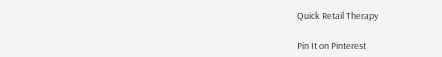Quick Retail Therapy

Pin It on Pinterest